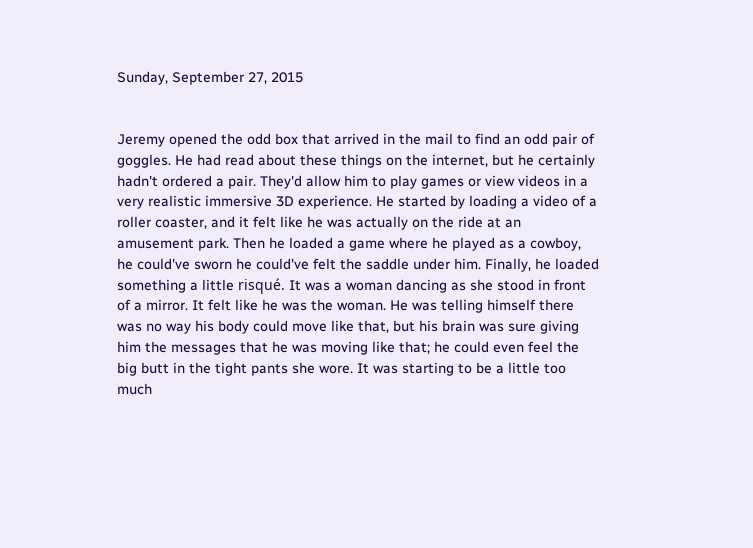Sunday, September 27, 2015


Jeremy opened the odd box that arrived in the mail to find an odd pair of goggles. He had read about these things on the internet, but he certainly hadn't ordered a pair. They'd allow him to play games or view videos in a very realistic immersive 3D experience. He started by loading a video of a roller coaster, and it felt like he was actually on the ride at an amusement park. Then he loaded a game where he played as a cowboy, he could've sworn he could've felt the saddle under him. Finally, he loaded something a little risqué. It was a woman dancing as she stood in front of a mirror. It felt like he was the woman. He was telling himself there was no way his body could move like that, but his brain was sure giving him the messages that he was moving like that; he could even feel the big butt in the tight pants she wore. It was starting to be a little too much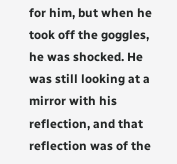for him, but when he took off the goggles, he was shocked. He was still looking at a mirror with his reflection, and that reflection was of the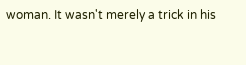woman. It wasn't merely a trick in his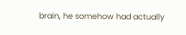brain, he somehow had actually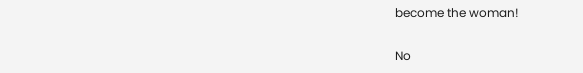become the woman!

No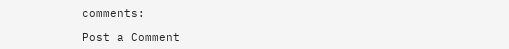comments:

Post a Comment